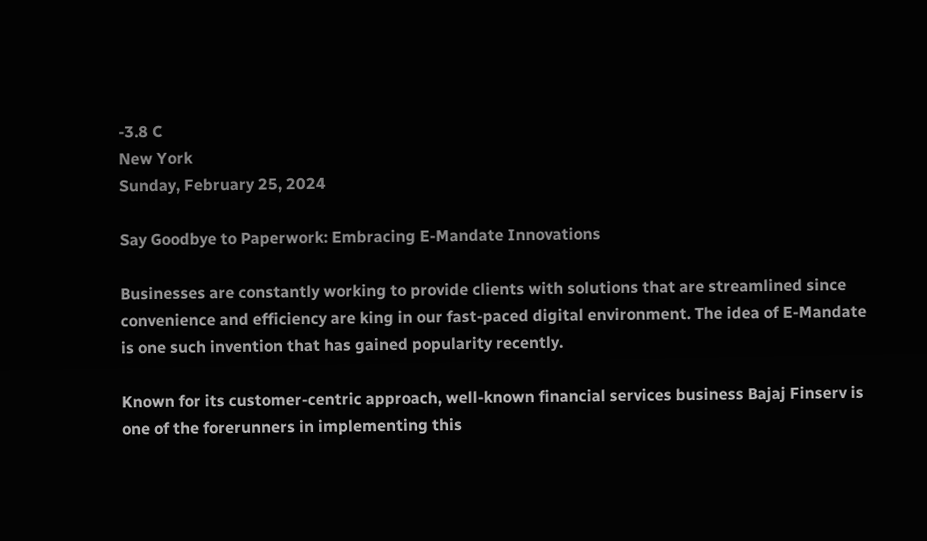-3.8 C
New York
Sunday, February 25, 2024

Say Goodbye to Paperwork: Embracing E-Mandate Innovations

Businesses are constantly working to provide clients with solutions that are streamlined since convenience and efficiency are king in our fast-paced digital environment. The idea of E-Mandate is one such invention that has gained popularity recently.

Known for its customer-centric approach, well-known financial services business Bajaj Finserv is one of the forerunners in implementing this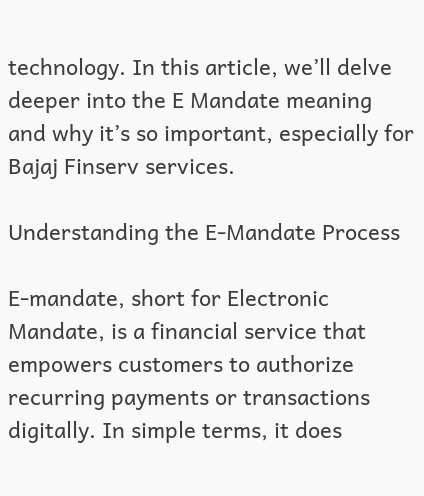technology. In this article, we’ll delve deeper into the E Mandate meaning and why it’s so important, especially for Bajaj Finserv services.

Understanding the E-Mandate Process

E-mandate, short for Electronic Mandate, is a financial service that empowers customers to authorize recurring payments or transactions digitally. In simple terms, it does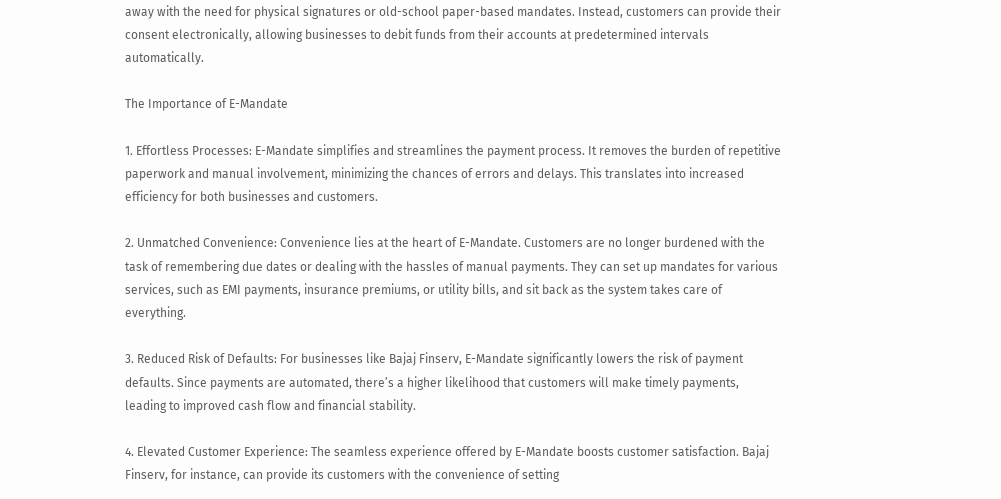away with the need for physical signatures or old-school paper-based mandates. Instead, customers can provide their consent electronically, allowing businesses to debit funds from their accounts at predetermined intervals automatically.

The Importance of E-Mandate

1. Effortless Processes: E-Mandate simplifies and streamlines the payment process. It removes the burden of repetitive paperwork and manual involvement, minimizing the chances of errors and delays. This translates into increased efficiency for both businesses and customers.

2. Unmatched Convenience: Convenience lies at the heart of E-Mandate. Customers are no longer burdened with the task of remembering due dates or dealing with the hassles of manual payments. They can set up mandates for various services, such as EMI payments, insurance premiums, or utility bills, and sit back as the system takes care of everything.

3. Reduced Risk of Defaults: For businesses like Bajaj Finserv, E-Mandate significantly lowers the risk of payment defaults. Since payments are automated, there’s a higher likelihood that customers will make timely payments, leading to improved cash flow and financial stability.

4. Elevated Customer Experience: The seamless experience offered by E-Mandate boosts customer satisfaction. Bajaj Finserv, for instance, can provide its customers with the convenience of setting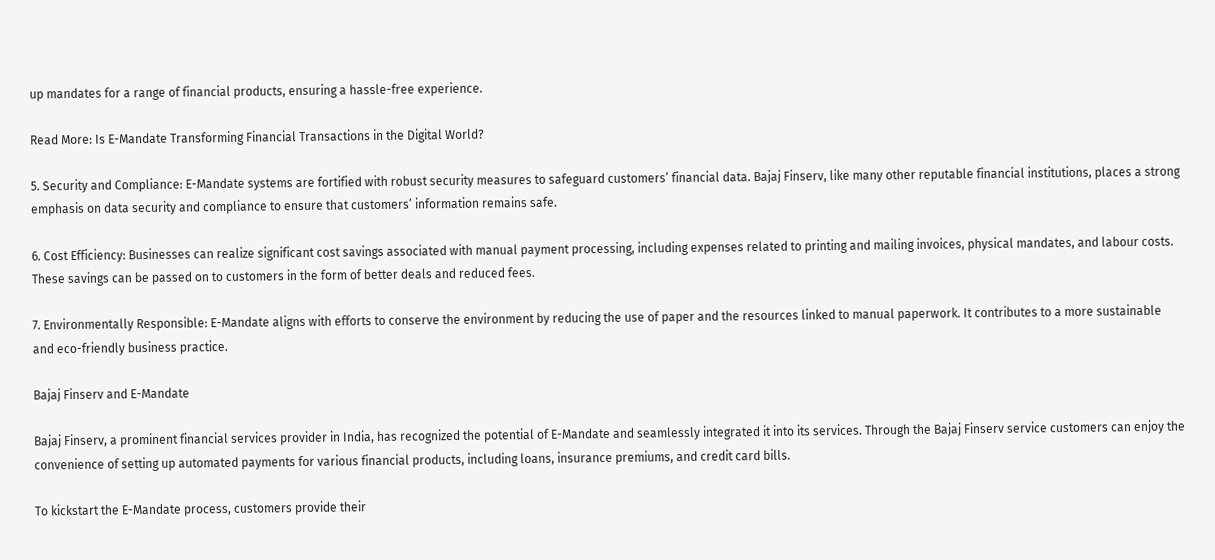up mandates for a range of financial products, ensuring a hassle-free experience.

Read More: Is E-Mandate Transforming Financial Transactions in the Digital World?

5. Security and Compliance: E-Mandate systems are fortified with robust security measures to safeguard customers’ financial data. Bajaj Finserv, like many other reputable financial institutions, places a strong emphasis on data security and compliance to ensure that customers’ information remains safe.

6. Cost Efficiency: Businesses can realize significant cost savings associated with manual payment processing, including expenses related to printing and mailing invoices, physical mandates, and labour costs. These savings can be passed on to customers in the form of better deals and reduced fees.

7. Environmentally Responsible: E-Mandate aligns with efforts to conserve the environment by reducing the use of paper and the resources linked to manual paperwork. It contributes to a more sustainable and eco-friendly business practice.

Bajaj Finserv and E-Mandate

Bajaj Finserv, a prominent financial services provider in India, has recognized the potential of E-Mandate and seamlessly integrated it into its services. Through the Bajaj Finserv service customers can enjoy the convenience of setting up automated payments for various financial products, including loans, insurance premiums, and credit card bills.

To kickstart the E-Mandate process, customers provide their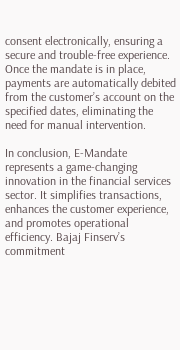consent electronically, ensuring a secure and trouble-free experience. Once the mandate is in place, payments are automatically debited from the customer’s account on the specified dates, eliminating the need for manual intervention.

In conclusion, E-Mandate represents a game-changing innovation in the financial services sector. It simplifies transactions, enhances the customer experience, and promotes operational efficiency. Bajaj Finserv’s commitment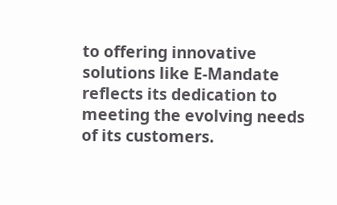to offering innovative solutions like E-Mandate reflects its dedication to meeting the evolving needs of its customers.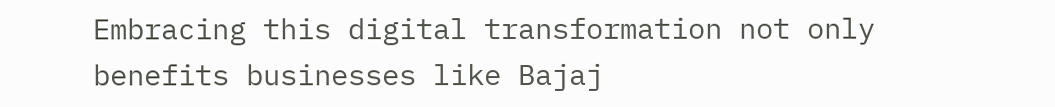Embracing this digital transformation not only benefits businesses like Bajaj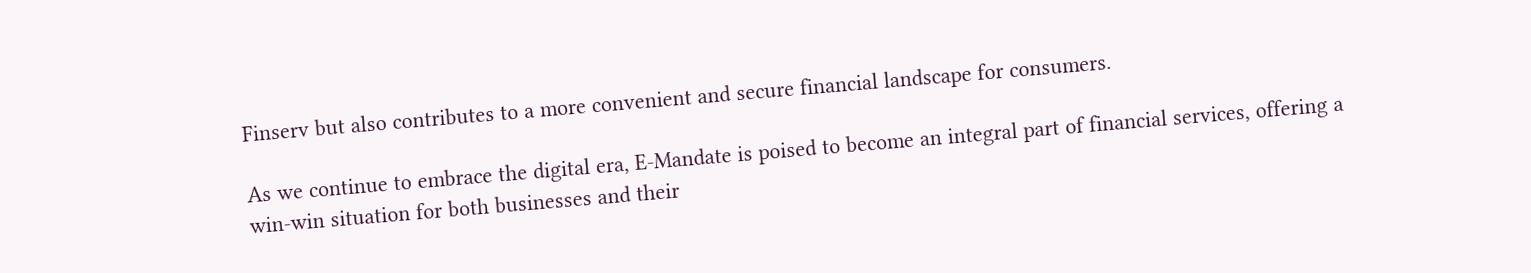Finserv but also contributes to a more convenient and secure financial landscape for consumers.

As we continue to embrace the digital era, E-Mandate is poised to become an integral part of financial services, offering a win-win situation for both businesses and their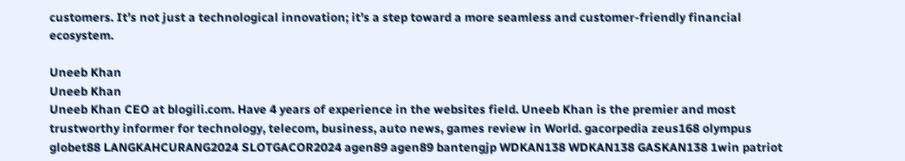customers. It’s not just a technological innovation; it’s a step toward a more seamless and customer-friendly financial ecosystem.

Uneeb Khan
Uneeb Khan
Uneeb Khan CEO at blogili.com. Have 4 years of experience in the websites field. Uneeb Khan is the premier and most trustworthy informer for technology, telecom, business, auto news, games review in World. gacorpedia zeus168 olympus globet88 LANGKAHCURANG2024 SLOTGACOR2024 agen89 agen89 bantengjp WDKAN138 WDKAN138 GASKAN138 1win patriot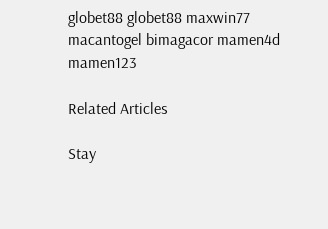globet88 globet88 maxwin77 macantogel bimagacor mamen4d mamen123

Related Articles

Stay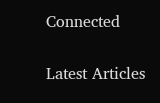Connected


Latest Articles